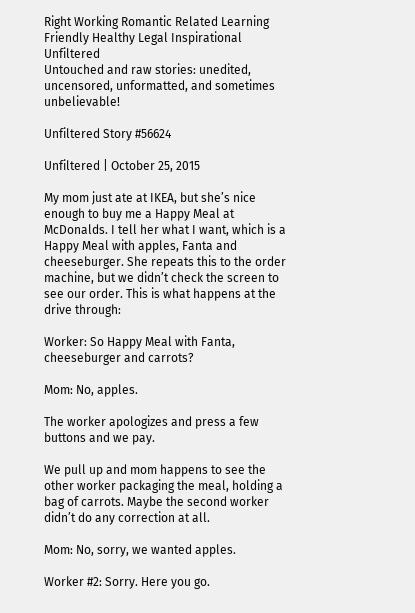Right Working Romantic Related Learning Friendly Healthy Legal Inspirational Unfiltered
Untouched and raw stories: unedited, uncensored, unformatted, and sometimes unbelievable!

Unfiltered Story #56624

Unfiltered | October 25, 2015

My mom just ate at IKEA, but she’s nice enough to buy me a Happy Meal at McDonalds. I tell her what I want, which is a Happy Meal with apples, Fanta and cheeseburger. She repeats this to the order machine, but we didn’t check the screen to see our order. This is what happens at the drive through:

Worker: So Happy Meal with Fanta, cheeseburger and carrots?

Mom: No, apples.

The worker apologizes and press a few buttons and we pay.

We pull up and mom happens to see the other worker packaging the meal, holding a bag of carrots. Maybe the second worker didn’t do any correction at all.

Mom: No, sorry, we wanted apples.

Worker #2: Sorry. Here you go.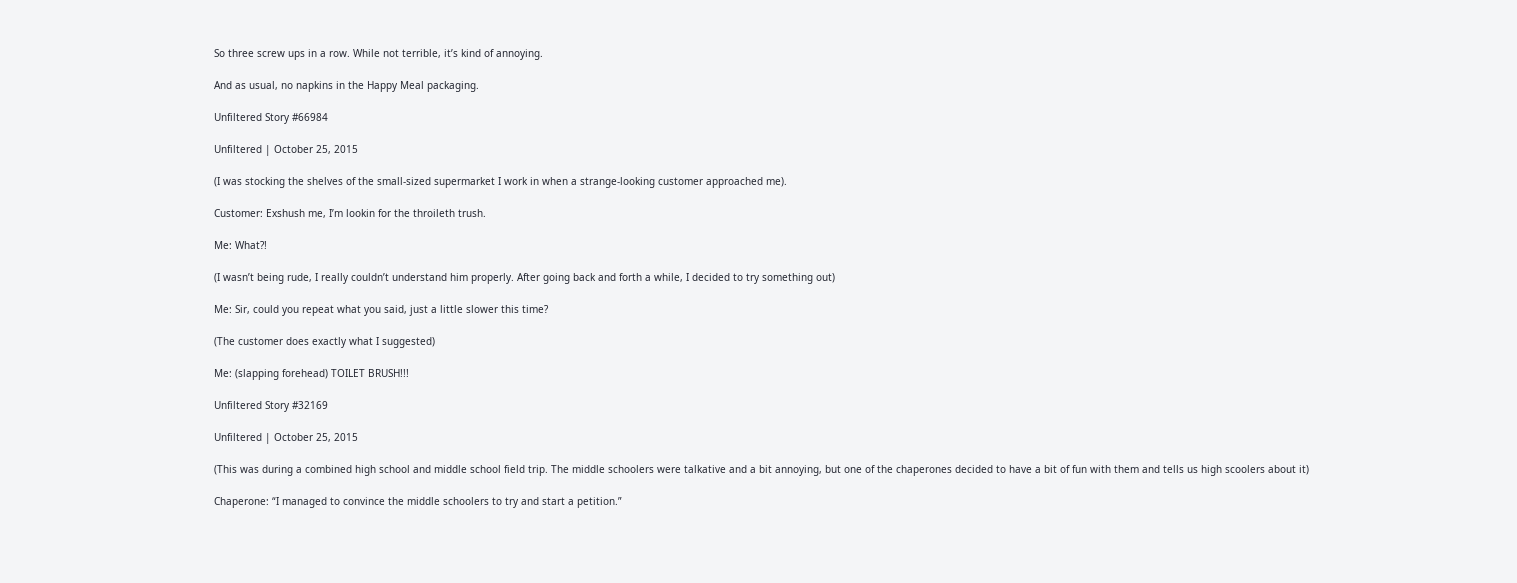So three screw ups in a row. While not terrible, it’s kind of annoying.

And as usual, no napkins in the Happy Meal packaging.

Unfiltered Story #66984

Unfiltered | October 25, 2015

(I was stocking the shelves of the small-sized supermarket I work in when a strange-looking customer approached me).

Customer: Exshush me, I’m lookin for the throileth trush.

Me: What?!

(I wasn’t being rude, I really couldn’t understand him properly. After going back and forth a while, I decided to try something out)

Me: Sir, could you repeat what you said, just a little slower this time?

(The customer does exactly what I suggested)

Me: (slapping forehead) TOILET BRUSH!!!

Unfiltered Story #32169

Unfiltered | October 25, 2015

(This was during a combined high school and middle school field trip. The middle schoolers were talkative and a bit annoying, but one of the chaperones decided to have a bit of fun with them and tells us high scoolers about it)

Chaperone: “I managed to convince the middle schoolers to try and start a petition.”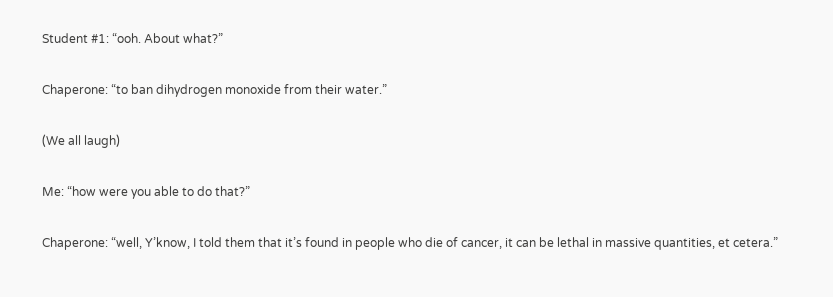Student #1: “ooh. About what?”

Chaperone: “to ban dihydrogen monoxide from their water.”

(We all laugh)

Me: “how were you able to do that?”

Chaperone: “well, Y’know, I told them that it’s found in people who die of cancer, it can be lethal in massive quantities, et cetera.”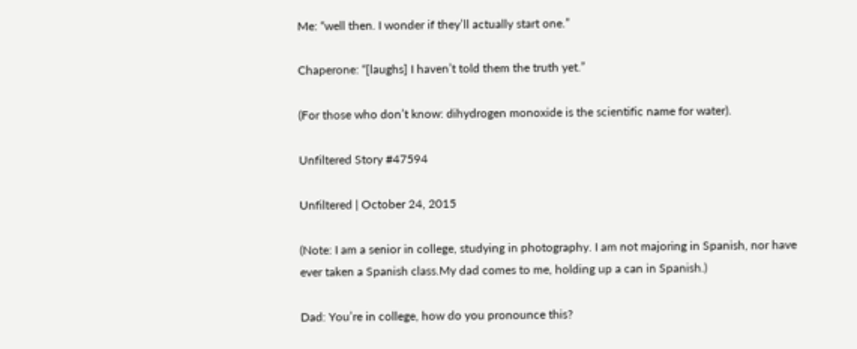Me: “well then. I wonder if they’ll actually start one.”

Chaperone: “[laughs] I haven’t told them the truth yet.”

(For those who don’t know: dihydrogen monoxide is the scientific name for water).

Unfiltered Story #47594

Unfiltered | October 24, 2015

(Note: I am a senior in college, studying in photography. I am not majoring in Spanish, nor have ever taken a Spanish class.My dad comes to me, holding up a can in Spanish.)

Dad: You’re in college, how do you pronounce this?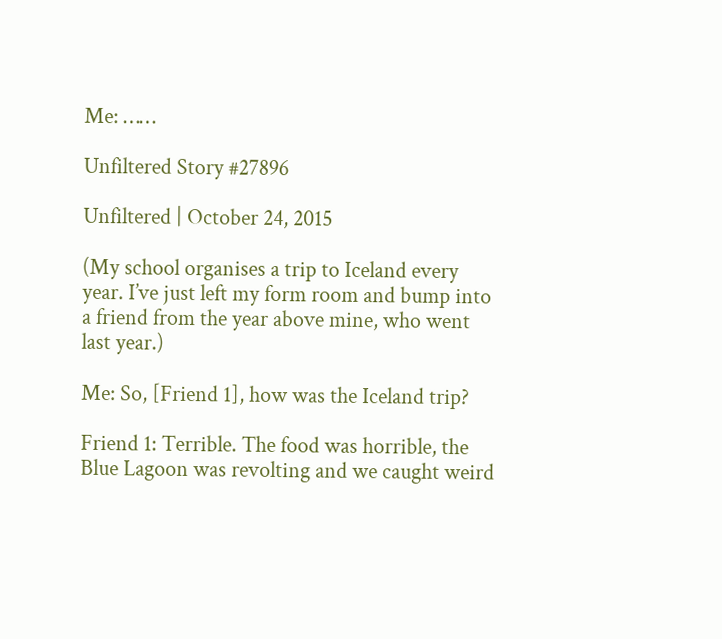Me: ……

Unfiltered Story #27896

Unfiltered | October 24, 2015

(My school organises a trip to Iceland every year. I’ve just left my form room and bump into a friend from the year above mine, who went last year.)

Me: So, [Friend 1], how was the Iceland trip?

Friend 1: Terrible. The food was horrible, the Blue Lagoon was revolting and we caught weird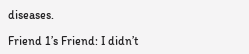diseases.

Friend 1’s Friend: I didn’t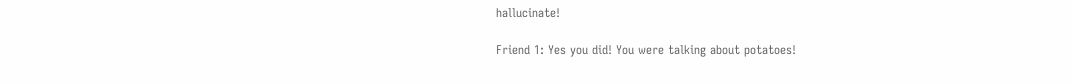hallucinate!

Friend 1: Yes you did! You were talking about potatoes!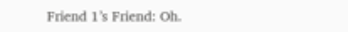Friend 1’s Friend: Oh.